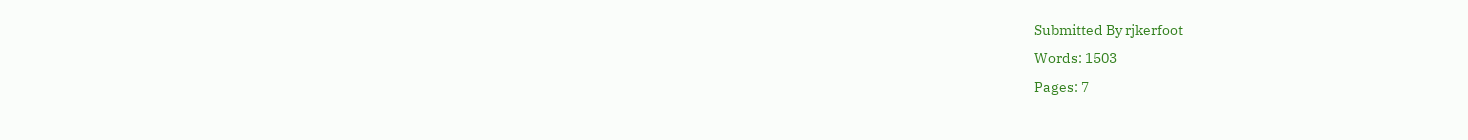Submitted By rjkerfoot
Words: 1503
Pages: 7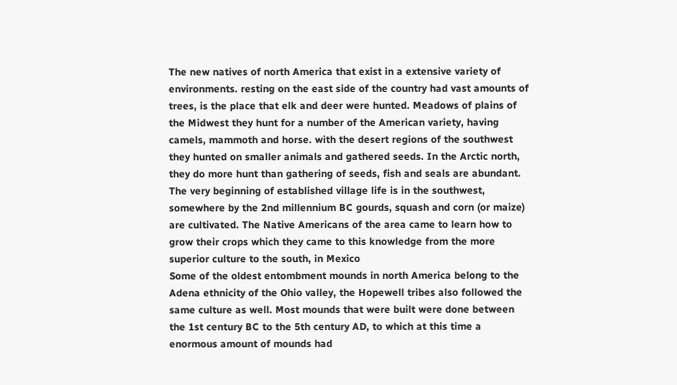The new natives of north America that exist in a extensive variety of environments. resting on the east side of the country had vast amounts of trees, is the place that elk and deer were hunted. Meadows of plains of the Midwest they hunt for a number of the American variety, having camels, mammoth and horse. with the desert regions of the southwest they hunted on smaller animals and gathered seeds. In the Arctic north, they do more hunt than gathering of seeds, fish and seals are abundant. The very beginning of established village life is in the southwest, somewhere by the 2nd millennium BC gourds, squash and corn (or maize) are cultivated. The Native Americans of the area came to learn how to grow their crops which they came to this knowledge from the more superior culture to the south, in Mexico
Some of the oldest entombment mounds in north America belong to the Adena ethnicity of the Ohio valley, the Hopewell tribes also followed the same culture as well. Most mounds that were built were done between the 1st century BC to the 5th century AD, to which at this time a enormous amount of mounds had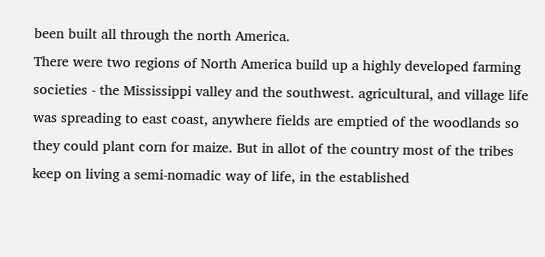been built all through the north America.
There were two regions of North America build up a highly developed farming societies - the Mississippi valley and the southwest. agricultural, and village life was spreading to east coast, anywhere fields are emptied of the woodlands so they could plant corn for maize. But in allot of the country most of the tribes keep on living a semi-nomadic way of life, in the established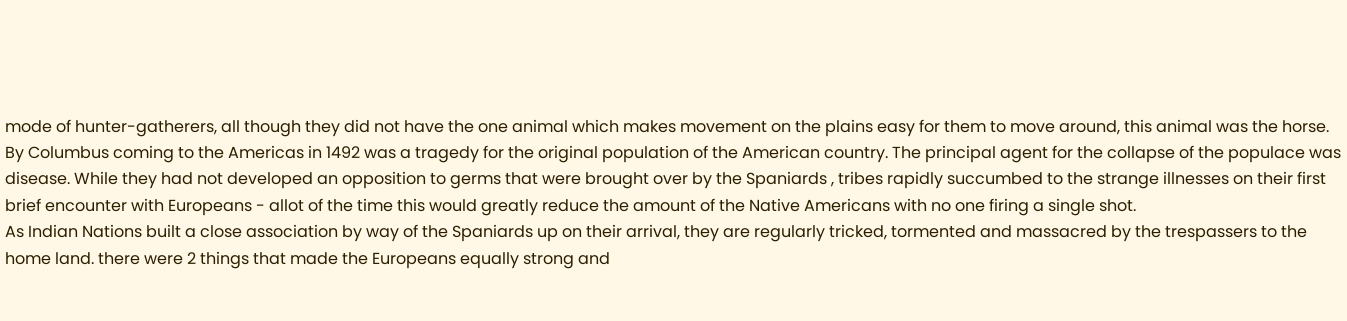mode of hunter-gatherers, all though they did not have the one animal which makes movement on the plains easy for them to move around, this animal was the horse.
By Columbus coming to the Americas in 1492 was a tragedy for the original population of the American country. The principal agent for the collapse of the populace was disease. While they had not developed an opposition to germs that were brought over by the Spaniards , tribes rapidly succumbed to the strange illnesses on their first brief encounter with Europeans - allot of the time this would greatly reduce the amount of the Native Americans with no one firing a single shot.
As Indian Nations built a close association by way of the Spaniards up on their arrival, they are regularly tricked, tormented and massacred by the trespassers to the home land. there were 2 things that made the Europeans equally strong and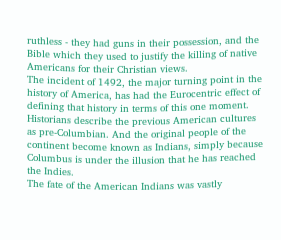ruthless - they had guns in their possession, and the Bible which they used to justify the killing of native Americans for their Christian views.
The incident of 1492, the major turning point in the history of America, has had the Eurocentric effect of defining that history in terms of this one moment. Historians describe the previous American cultures as pre-Columbian. And the original people of the continent become known as Indians, simply because Columbus is under the illusion that he has reached the Indies.
The fate of the American Indians was vastly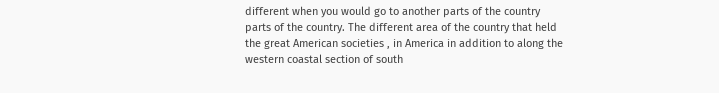different when you would go to another parts of the country parts of the country. The different area of the country that held the great American societies , in America in addition to along the western coastal section of south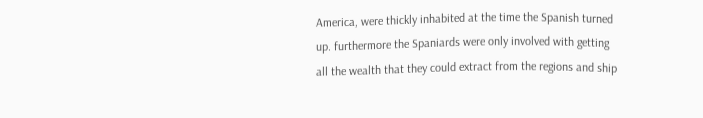America, were thickly inhabited at the time the Spanish turned up. furthermore the Spaniards were only involved with getting all the wealth that they could extract from the regions and ship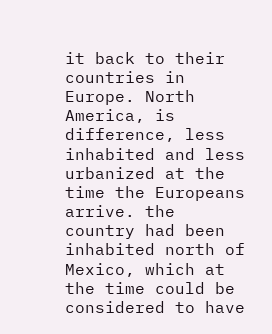it back to their countries in Europe. North America, is difference, less inhabited and less urbanized at the time the Europeans arrive. the country had been inhabited north of Mexico, which at the time could be considered to have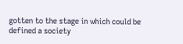gotten to the stage in which could be defined a society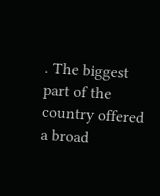. The biggest part of the country offered a broad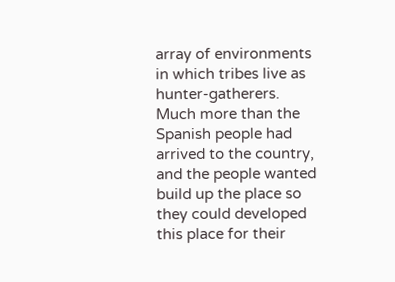array of environments in which tribes live as hunter-gatherers.
Much more than the Spanish people had arrived to the country, and the people wanted build up the place so they could developed this place for their